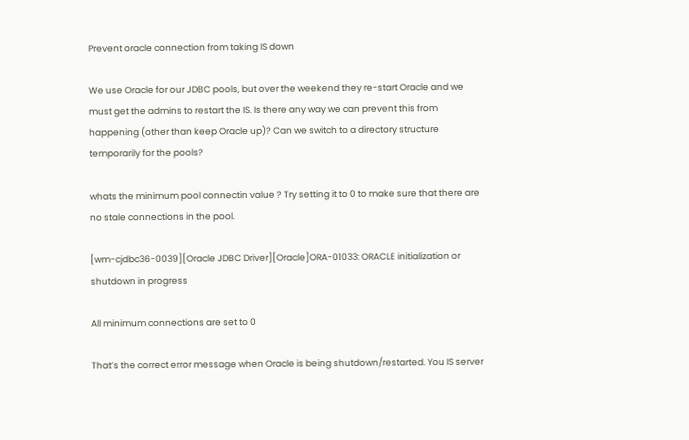Prevent oracle connection from taking IS down

We use Oracle for our JDBC pools, but over the weekend they re-start Oracle and we must get the admins to restart the IS. Is there any way we can prevent this from happening (other than keep Oracle up)? Can we switch to a directory structure temporarily for the pools?

whats the minimum pool connectin value ? Try setting it to 0 to make sure that there are no stale connections in the pool.

[wm-cjdbc36-0039][Oracle JDBC Driver][Oracle]ORA-01033: ORACLE initialization or shutdown in progress

All minimum connections are set to 0

That’s the correct error message when Oracle is being shutdown/restarted. You IS server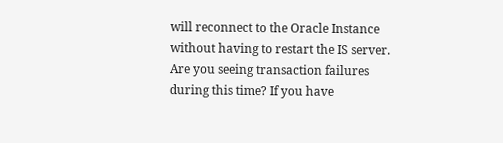will reconnect to the Oracle Instance without having to restart the IS server. Are you seeing transaction failures during this time? If you have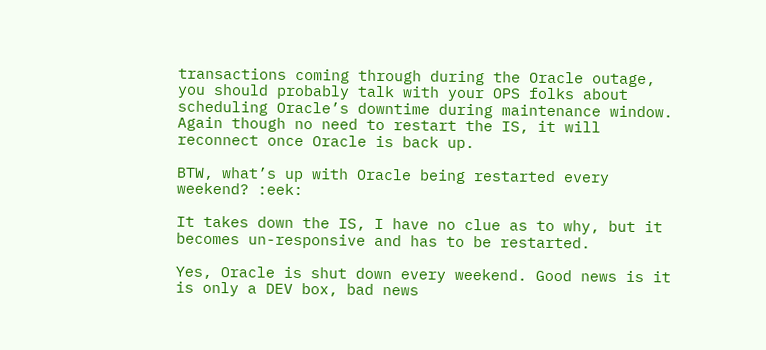transactions coming through during the Oracle outage, you should probably talk with your OPS folks about scheduling Oracle’s downtime during maintenance window. Again though no need to restart the IS, it will reconnect once Oracle is back up.

BTW, what’s up with Oracle being restarted every weekend? :eek:

It takes down the IS, I have no clue as to why, but it becomes un-responsive and has to be restarted.

Yes, Oracle is shut down every weekend. Good news is it is only a DEV box, bad news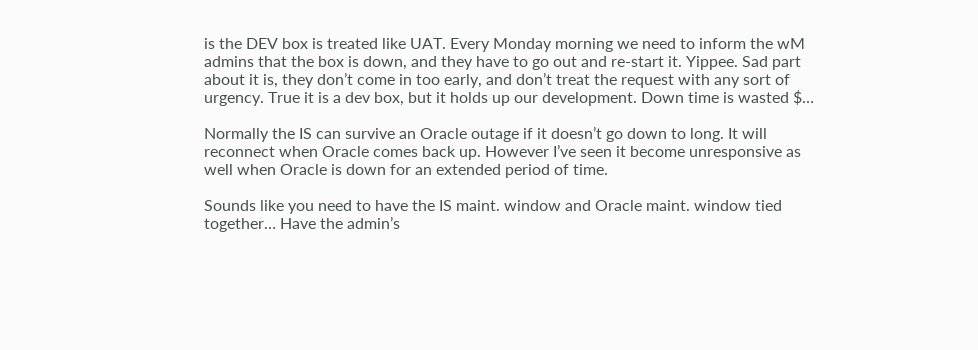is the DEV box is treated like UAT. Every Monday morning we need to inform the wM admins that the box is down, and they have to go out and re-start it. Yippee. Sad part about it is, they don’t come in too early, and don’t treat the request with any sort of urgency. True it is a dev box, but it holds up our development. Down time is wasted $…

Normally the IS can survive an Oracle outage if it doesn’t go down to long. It will reconnect when Oracle comes back up. However I’ve seen it become unresponsive as well when Oracle is down for an extended period of time.

Sounds like you need to have the IS maint. window and Oracle maint. window tied together… Have the admin’s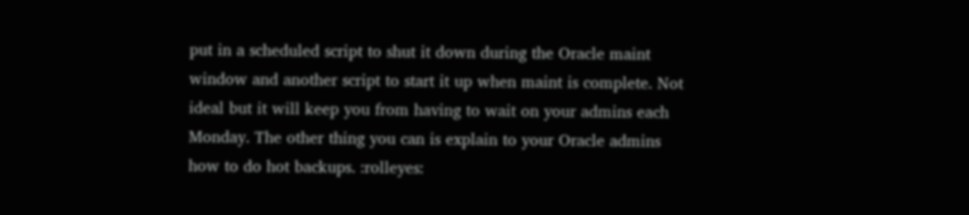put in a scheduled script to shut it down during the Oracle maint window and another script to start it up when maint is complete. Not ideal but it will keep you from having to wait on your admins each Monday. The other thing you can is explain to your Oracle admins how to do hot backups. :rolleyes: